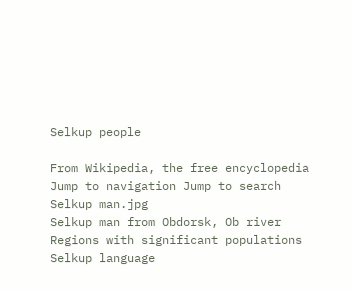Selkup people

From Wikipedia, the free encyclopedia
Jump to navigation Jump to search
Selkup man.jpg
Selkup man from Obdorsk, Ob river
Regions with significant populations
Selkup language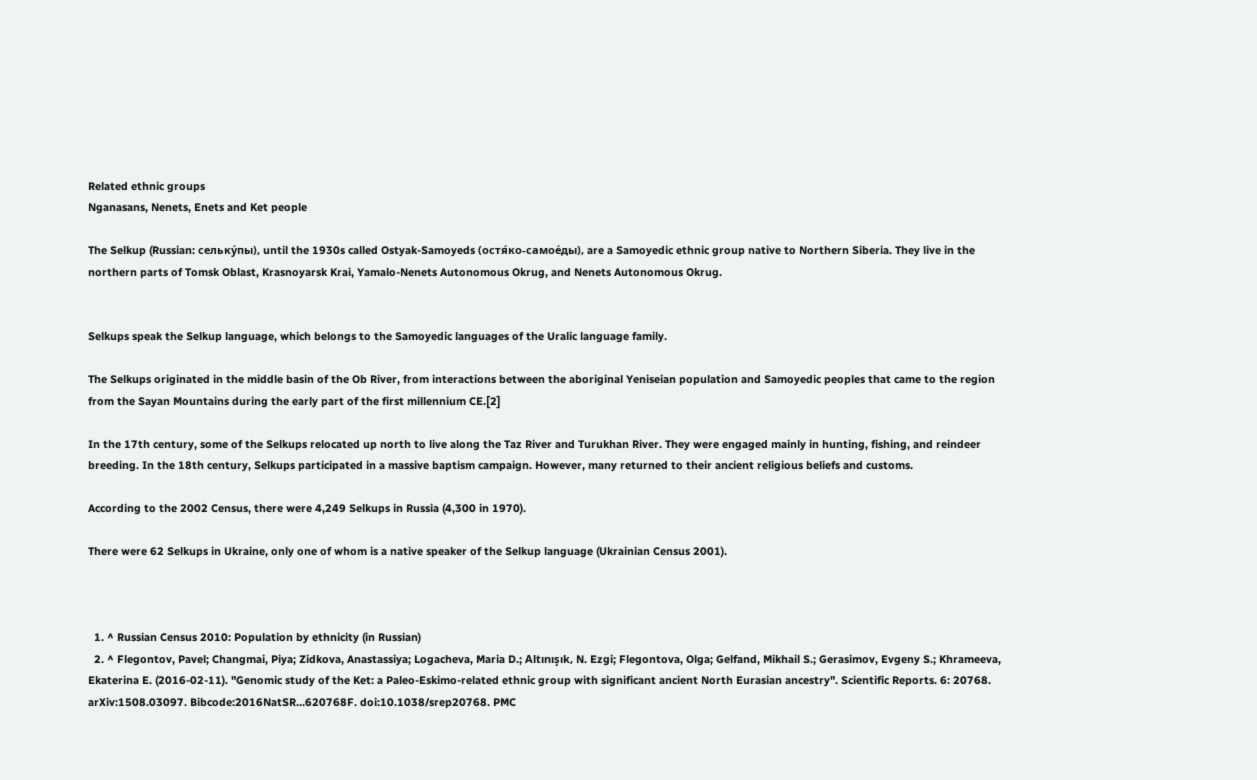Related ethnic groups
Nganasans, Nenets, Enets and Ket people

The Selkup (Russian: сельку́пы), until the 1930s called Ostyak-Samoyeds (остя́ко-самое́ды), are a Samoyedic ethnic group native to Northern Siberia. They live in the northern parts of Tomsk Oblast, Krasnoyarsk Krai, Yamalo-Nenets Autonomous Okrug, and Nenets Autonomous Okrug.


Selkups speak the Selkup language, which belongs to the Samoyedic languages of the Uralic language family.

The Selkups originated in the middle basin of the Ob River, from interactions between the aboriginal Yeniseian population and Samoyedic peoples that came to the region from the Sayan Mountains during the early part of the first millennium CE.[2]

In the 17th century, some of the Selkups relocated up north to live along the Taz River and Turukhan River. They were engaged mainly in hunting, fishing, and reindeer breeding. In the 18th century, Selkups participated in a massive baptism campaign. However, many returned to their ancient religious beliefs and customs.

According to the 2002 Census, there were 4,249 Selkups in Russia (4,300 in 1970).

There were 62 Selkups in Ukraine, only one of whom is a native speaker of the Selkup language (Ukrainian Census 2001).



  1. ^ Russian Census 2010: Population by ethnicity (in Russian)
  2. ^ Flegontov, Pavel; Changmai, Piya; Zidkova, Anastassiya; Logacheva, Maria D.; Altınışık, N. Ezgi; Flegontova, Olga; Gelfand, Mikhail S.; Gerasimov, Evgeny S.; Khrameeva, Ekaterina E. (2016-02-11). "Genomic study of the Ket: a Paleo-Eskimo-related ethnic group with significant ancient North Eurasian ancestry". Scientific Reports. 6: 20768. arXiv:1508.03097. Bibcode:2016NatSR...620768F. doi:10.1038/srep20768. PMC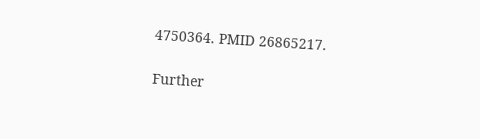4750364. PMID 26865217.

Further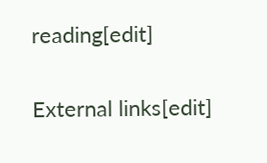reading[edit]

External links[edit]